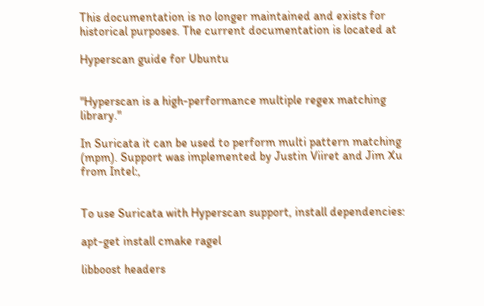This documentation is no longer maintained and exists for historical purposes. The current documentation is located at

Hyperscan guide for Ubuntu


"Hyperscan is a high-performance multiple regex matching library."

In Suricata it can be used to perform multi pattern matching (mpm). Support was implemented by Justin Viiret and Jim Xu from Intel:,


To use Suricata with Hyperscan support, install dependencies:

apt-get install cmake ragel

libboost headers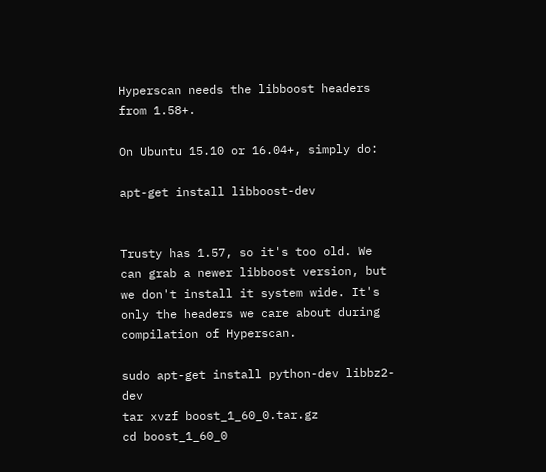Hyperscan needs the libboost headers from 1.58+.

On Ubuntu 15.10 or 16.04+, simply do:

apt-get install libboost-dev


Trusty has 1.57, so it's too old. We can grab a newer libboost version, but we don't install it system wide. It's only the headers we care about during compilation of Hyperscan.

sudo apt-get install python-dev libbz2-dev
tar xvzf boost_1_60_0.tar.gz
cd boost_1_60_0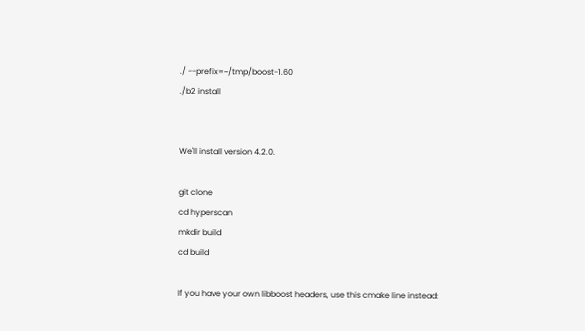./ --prefix=~/tmp/boost-1.60
./b2 install


We'll install version 4.2.0.

git clone
cd hyperscan
mkdir build
cd build

If you have your own libboost headers, use this cmake line instead: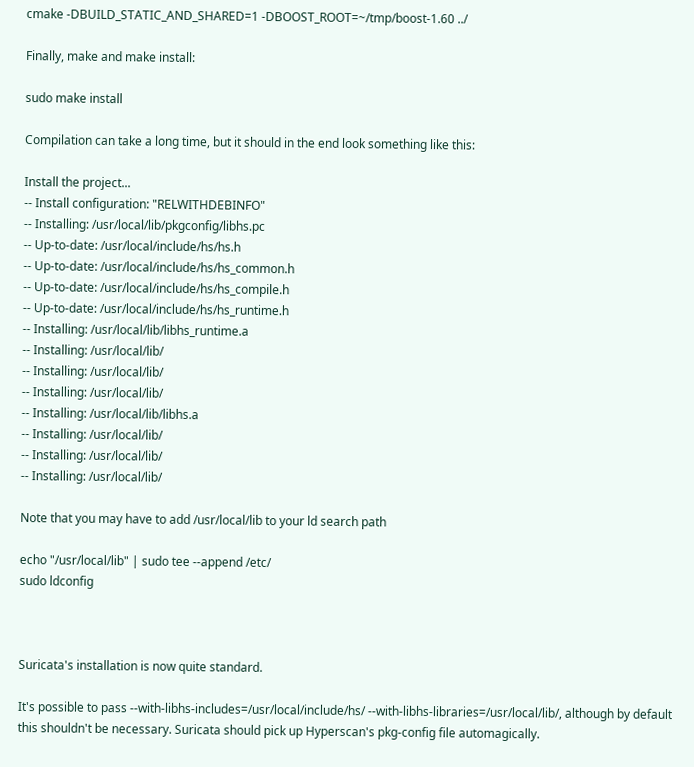cmake -DBUILD_STATIC_AND_SHARED=1 -DBOOST_ROOT=~/tmp/boost-1.60 ../

Finally, make and make install:

sudo make install

Compilation can take a long time, but it should in the end look something like this:

Install the project...
-- Install configuration: "RELWITHDEBINFO"
-- Installing: /usr/local/lib/pkgconfig/libhs.pc
-- Up-to-date: /usr/local/include/hs/hs.h
-- Up-to-date: /usr/local/include/hs/hs_common.h
-- Up-to-date: /usr/local/include/hs/hs_compile.h
-- Up-to-date: /usr/local/include/hs/hs_runtime.h
-- Installing: /usr/local/lib/libhs_runtime.a
-- Installing: /usr/local/lib/
-- Installing: /usr/local/lib/
-- Installing: /usr/local/lib/
-- Installing: /usr/local/lib/libhs.a
-- Installing: /usr/local/lib/
-- Installing: /usr/local/lib/
-- Installing: /usr/local/lib/

Note that you may have to add /usr/local/lib to your ld search path

echo "/usr/local/lib" | sudo tee --append /etc/
sudo ldconfig



Suricata's installation is now quite standard.

It's possible to pass --with-libhs-includes=/usr/local/include/hs/ --with-libhs-libraries=/usr/local/lib/, although by default this shouldn't be necessary. Suricata should pick up Hyperscan's pkg-config file automagically.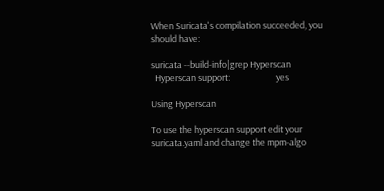When Suricata's compilation succeeded, you should have:

suricata --build-info|grep Hyperscan
  Hyperscan support:                       yes

Using Hyperscan

To use the hyperscan support edit your suricata.yaml and change the mpm-algo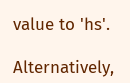value to 'hs'.

Alternatively,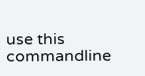use this commandline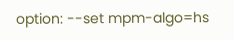option: --set mpm-algo=hs